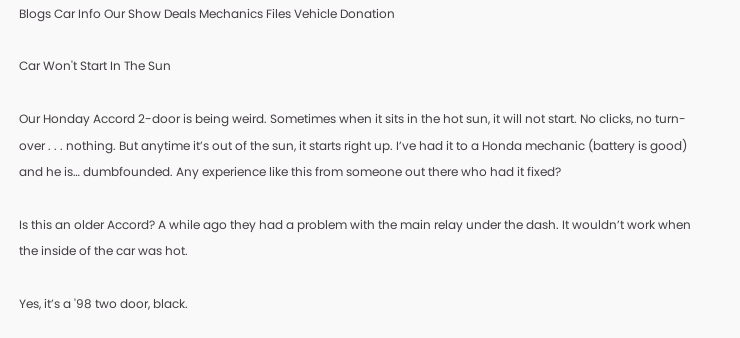Blogs Car Info Our Show Deals Mechanics Files Vehicle Donation

Car Won't Start In The Sun

Our Honday Accord 2-door is being weird. Sometimes when it sits in the hot sun, it will not start. No clicks, no turn-over . . . nothing. But anytime it’s out of the sun, it starts right up. I’ve had it to a Honda mechanic (battery is good) and he is… dumbfounded. Any experience like this from someone out there who had it fixed?

Is this an older Accord? A while ago they had a problem with the main relay under the dash. It wouldn’t work when the inside of the car was hot.

Yes, it’s a '98 two door, black.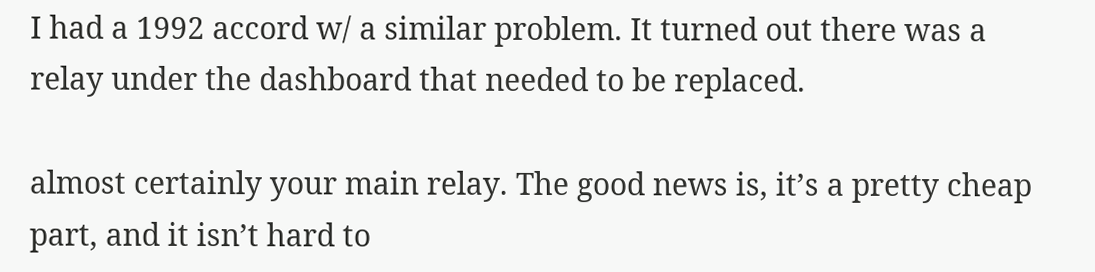I had a 1992 accord w/ a similar problem. It turned out there was a relay under the dashboard that needed to be replaced.

almost certainly your main relay. The good news is, it’s a pretty cheap part, and it isn’t hard to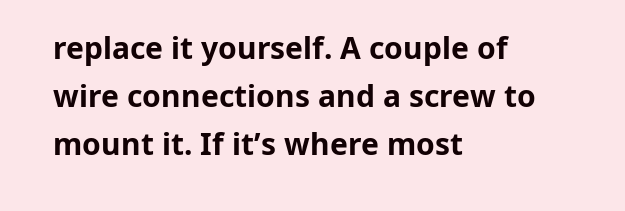replace it yourself. A couple of wire connections and a screw to mount it. If it’s where most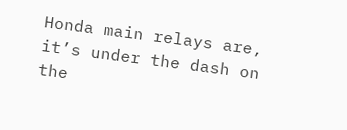Honda main relays are, it’s under the dash on the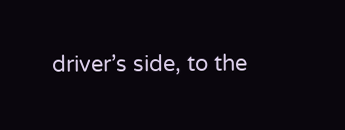driver’s side, to the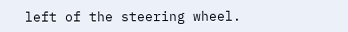left of the steering wheel.